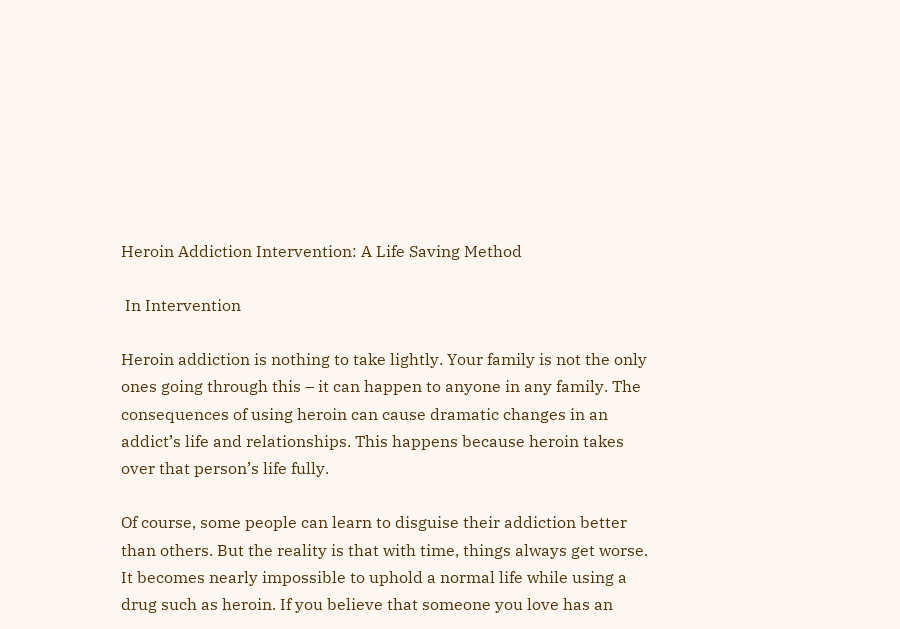Heroin Addiction Intervention: A Life Saving Method

 In Intervention

Heroin addiction is nothing to take lightly. Your family is not the only ones going through this – it can happen to anyone in any family. The consequences of using heroin can cause dramatic changes in an addict’s life and relationships. This happens because heroin takes over that person’s life fully.

Of course, some people can learn to disguise their addiction better than others. But the reality is that with time, things always get worse. It becomes nearly impossible to uphold a normal life while using a drug such as heroin. If you believe that someone you love has an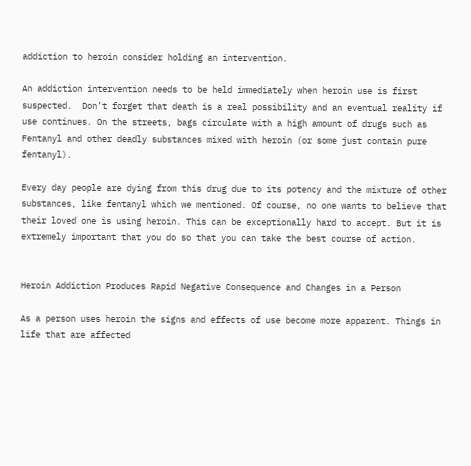addiction to heroin consider holding an intervention.

An addiction intervention needs to be held immediately when heroin use is first suspected.  Don’t forget that death is a real possibility and an eventual reality if use continues. On the streets, bags circulate with a high amount of drugs such as Fentanyl and other deadly substances mixed with heroin (or some just contain pure fentanyl).

Every day people are dying from this drug due to its potency and the mixture of other substances, like fentanyl which we mentioned. Of course, no one wants to believe that their loved one is using heroin. This can be exceptionally hard to accept. But it is extremely important that you do so that you can take the best course of action.


Heroin Addiction Produces Rapid Negative Consequence and Changes in a Person

As a person uses heroin the signs and effects of use become more apparent. Things in life that are affected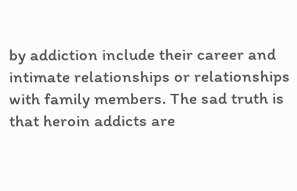by addiction include their career and intimate relationships or relationships with family members. The sad truth is that heroin addicts are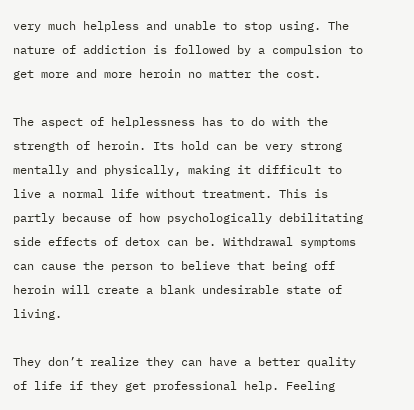very much helpless and unable to stop using. The nature of addiction is followed by a compulsion to get more and more heroin no matter the cost.

The aspect of helplessness has to do with the strength of heroin. Its hold can be very strong mentally and physically, making it difficult to live a normal life without treatment. This is partly because of how psychologically debilitating side effects of detox can be. Withdrawal symptoms can cause the person to believe that being off heroin will create a blank undesirable state of living.

They don’t realize they can have a better quality of life if they get professional help. Feeling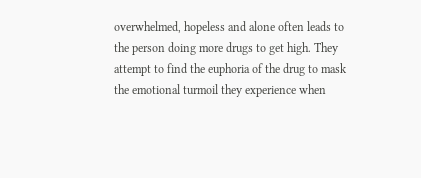overwhelmed, hopeless and alone often leads to the person doing more drugs to get high. They attempt to find the euphoria of the drug to mask the emotional turmoil they experience when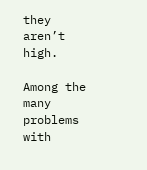they aren’t high.

Among the many problems with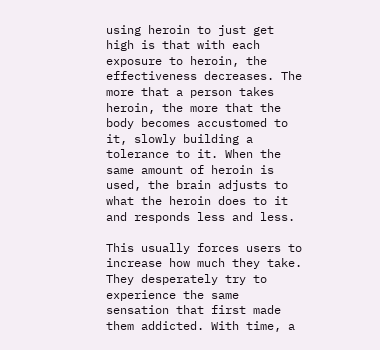using heroin to just get high is that with each exposure to heroin, the effectiveness decreases. The more that a person takes heroin, the more that the body becomes accustomed to it, slowly building a tolerance to it. When the same amount of heroin is used, the brain adjusts to what the heroin does to it and responds less and less.

This usually forces users to increase how much they take. They desperately try to experience the same sensation that first made them addicted. With time, a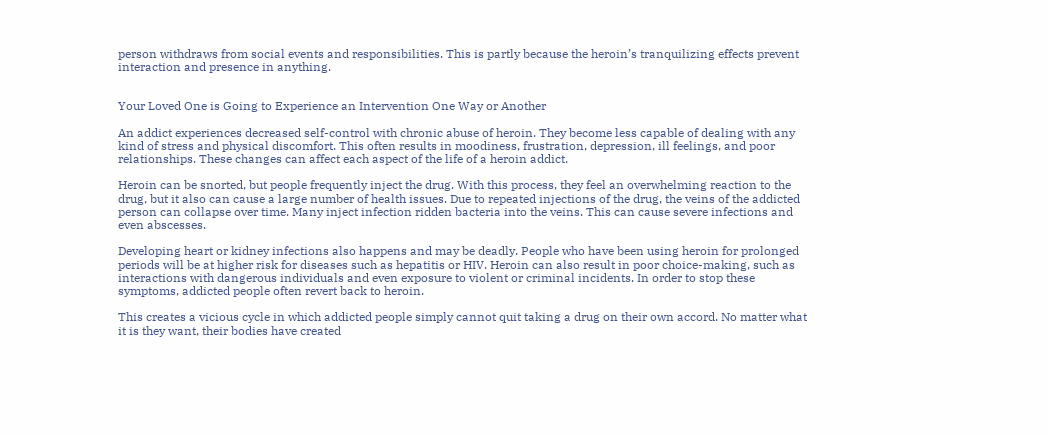person withdraws from social events and responsibilities. This is partly because the heroin’s tranquilizing effects prevent interaction and presence in anything.


Your Loved One is Going to Experience an Intervention One Way or Another

An addict experiences decreased self-control with chronic abuse of heroin. They become less capable of dealing with any kind of stress and physical discomfort. This often results in moodiness, frustration, depression, ill feelings, and poor relationships. These changes can affect each aspect of the life of a heroin addict.

Heroin can be snorted, but people frequently inject the drug. With this process, they feel an overwhelming reaction to the drug, but it also can cause a large number of health issues. Due to repeated injections of the drug, the veins of the addicted person can collapse over time. Many inject infection ridden bacteria into the veins. This can cause severe infections and even abscesses.

Developing heart or kidney infections also happens and may be deadly. People who have been using heroin for prolonged periods will be at higher risk for diseases such as hepatitis or HIV. Heroin can also result in poor choice-making, such as interactions with dangerous individuals and even exposure to violent or criminal incidents. In order to stop these symptoms, addicted people often revert back to heroin.

This creates a vicious cycle in which addicted people simply cannot quit taking a drug on their own accord. No matter what it is they want, their bodies have created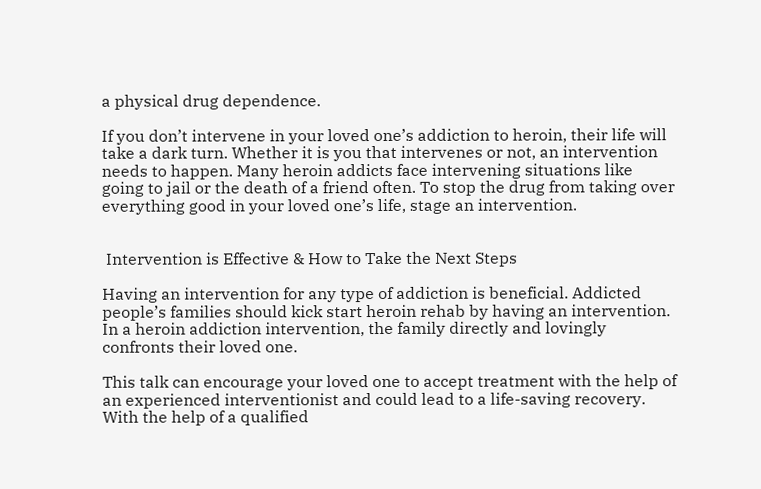a physical drug dependence.

If you don’t intervene in your loved one’s addiction to heroin, their life will take a dark turn. Whether it is you that intervenes or not, an intervention needs to happen. Many heroin addicts face intervening situations like going to jail or the death of a friend often. To stop the drug from taking over everything good in your loved one’s life, stage an intervention.


 Intervention is Effective & How to Take the Next Steps

Having an intervention for any type of addiction is beneficial. Addicted people’s families should kick start heroin rehab by having an intervention. In a heroin addiction intervention, the family directly and lovingly confronts their loved one.

This talk can encourage your loved one to accept treatment with the help of an experienced interventionist and could lead to a life-saving recovery. With the help of a qualified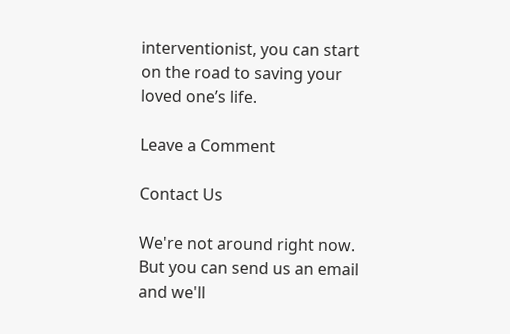interventionist, you can start on the road to saving your loved one’s life.

Leave a Comment

Contact Us

We're not around right now. But you can send us an email and we'll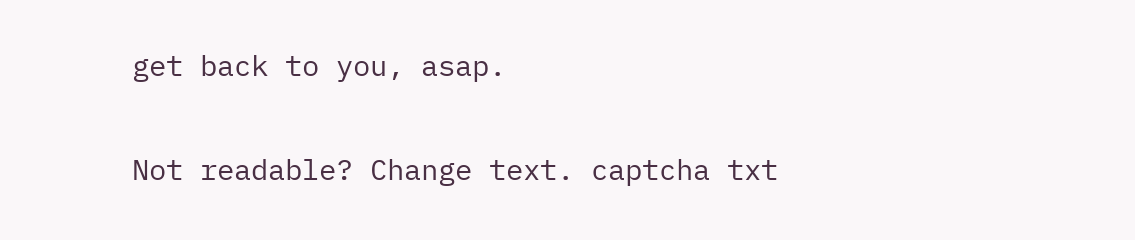get back to you, asap.

Not readable? Change text. captcha txt